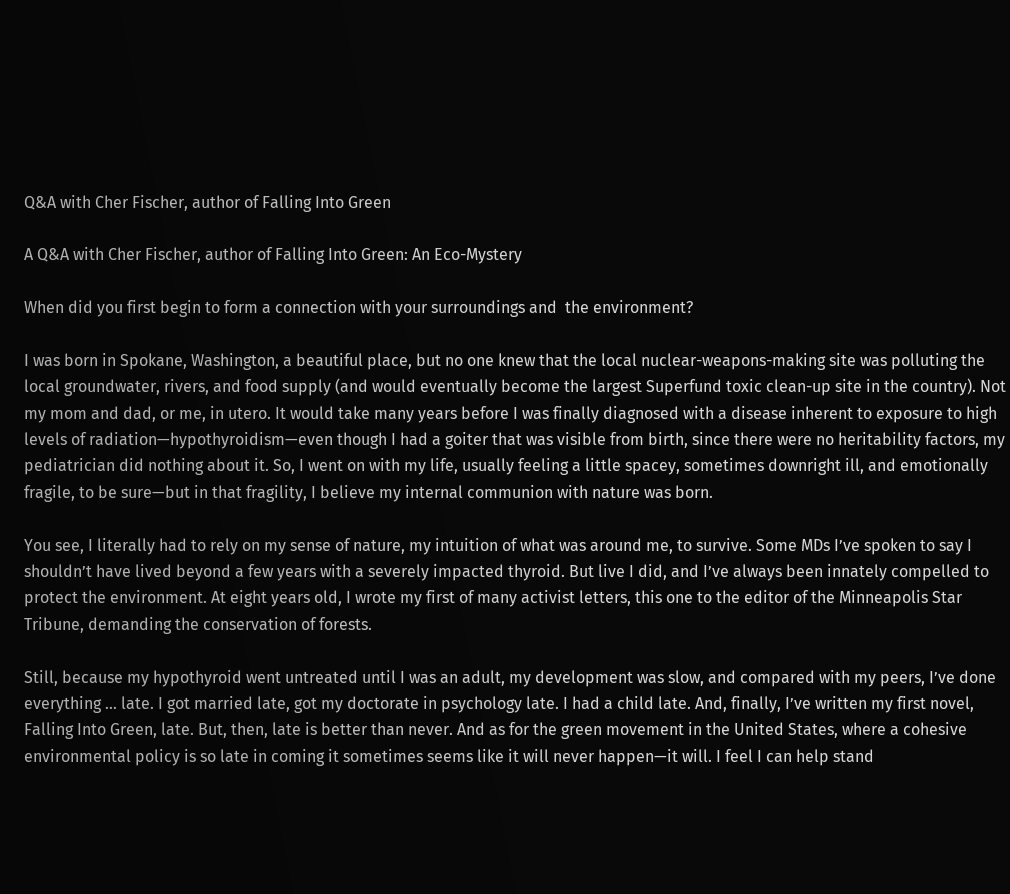Q&A with Cher Fischer, author of Falling Into Green

A Q&A with Cher Fischer, author of Falling Into Green: An Eco-Mystery

When did you first begin to form a connection with your surroundings and  the environment?

I was born in Spokane, Washington, a beautiful place, but no one knew that the local nuclear-weapons-making site was polluting the local groundwater, rivers, and food supply (and would eventually become the largest Superfund toxic clean-up site in the country). Not my mom and dad, or me, in utero. It would take many years before I was finally diagnosed with a disease inherent to exposure to high levels of radiation—hypothyroidism—even though I had a goiter that was visible from birth, since there were no heritability factors, my pediatrician did nothing about it. So, I went on with my life, usually feeling a little spacey, sometimes downright ill, and emotionally fragile, to be sure—but in that fragility, I believe my internal communion with nature was born.

You see, I literally had to rely on my sense of nature, my intuition of what was around me, to survive. Some MDs I’ve spoken to say I shouldn’t have lived beyond a few years with a severely impacted thyroid. But live I did, and I’ve always been innately compelled to protect the environment. At eight years old, I wrote my first of many activist letters, this one to the editor of the Minneapolis Star Tribune, demanding the conservation of forests.

Still, because my hypothyroid went untreated until I was an adult, my development was slow, and compared with my peers, I’ve done everything … late. I got married late, got my doctorate in psychology late. I had a child late. And, finally, I’ve written my first novel, Falling Into Green, late. But, then, late is better than never. And as for the green movement in the United States, where a cohesive environmental policy is so late in coming it sometimes seems like it will never happen—it will. I feel I can help stand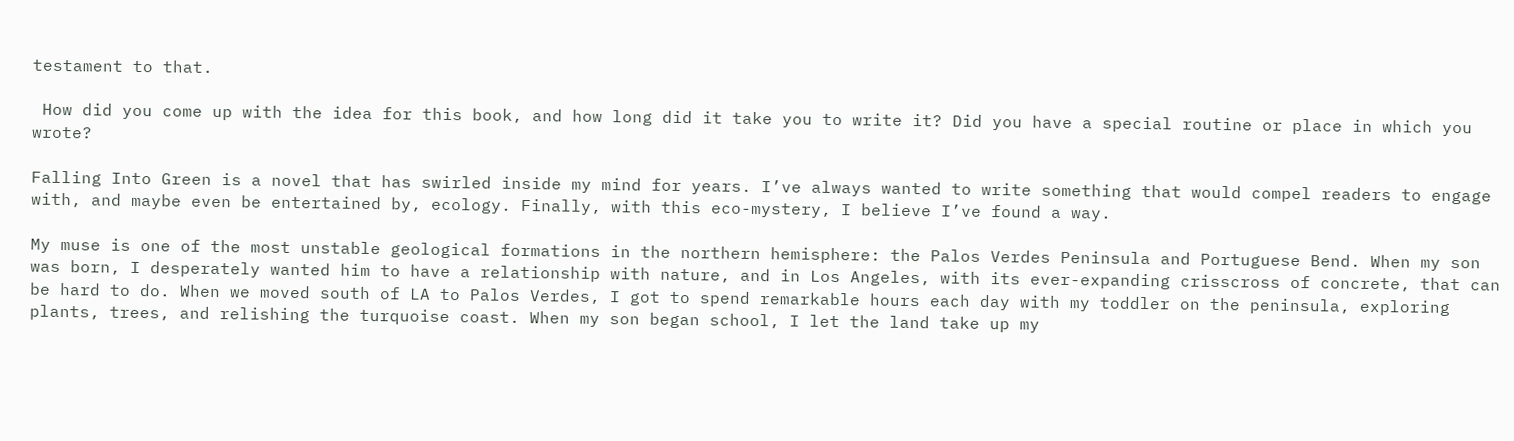testament to that.

 How did you come up with the idea for this book, and how long did it take you to write it? Did you have a special routine or place in which you wrote?

Falling Into Green is a novel that has swirled inside my mind for years. I’ve always wanted to write something that would compel readers to engage with, and maybe even be entertained by, ecology. Finally, with this eco-mystery, I believe I’ve found a way.

My muse is one of the most unstable geological formations in the northern hemisphere: the Palos Verdes Peninsula and Portuguese Bend. When my son was born, I desperately wanted him to have a relationship with nature, and in Los Angeles, with its ever-expanding crisscross of concrete, that can be hard to do. When we moved south of LA to Palos Verdes, I got to spend remarkable hours each day with my toddler on the peninsula, exploring plants, trees, and relishing the turquoise coast. When my son began school, I let the land take up my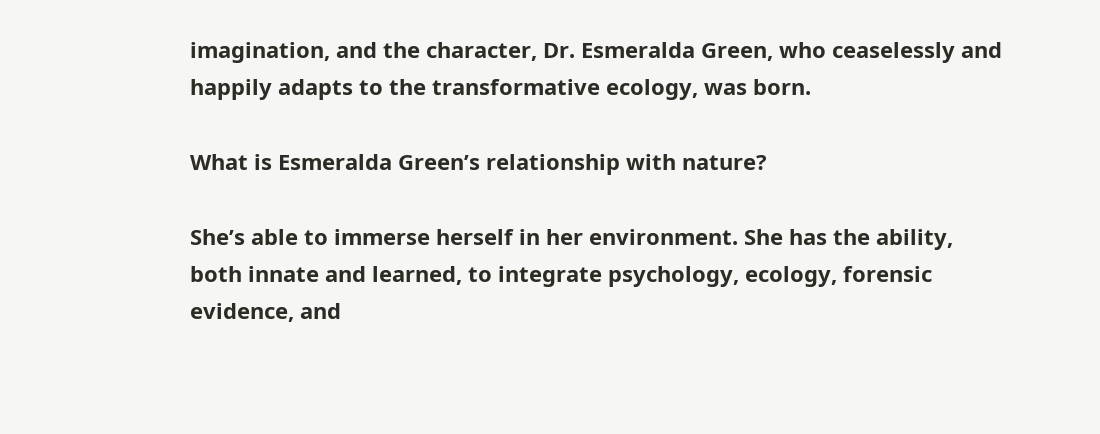imagination, and the character, Dr. Esmeralda Green, who ceaselessly and happily adapts to the transformative ecology, was born.

What is Esmeralda Green’s relationship with nature?

She’s able to immerse herself in her environment. She has the ability, both innate and learned, to integrate psychology, ecology, forensic evidence, and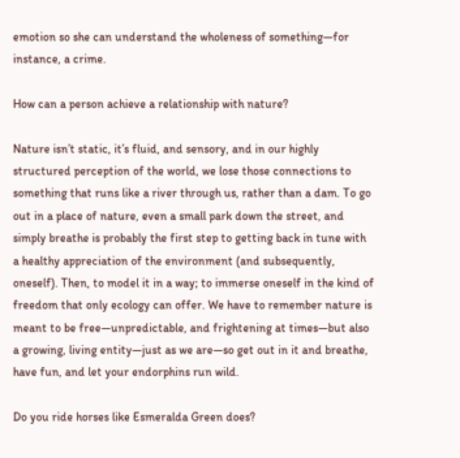emotion so she can understand the wholeness of something—for instance, a crime.

How can a person achieve a relationship with nature?

Nature isn’t static, it’s fluid, and sensory, and in our highly structured perception of the world, we lose those connections to something that runs like a river through us, rather than a dam. To go out in a place of nature, even a small park down the street, and simply breathe is probably the first step to getting back in tune with a healthy appreciation of the environment (and subsequently, oneself). Then, to model it in a way; to immerse oneself in the kind of freedom that only ecology can offer. We have to remember nature is meant to be free—unpredictable, and frightening at times—but also a growing, living entity—just as we are—so get out in it and breathe, have fun, and let your endorphins run wild.

Do you ride horses like Esmeralda Green does?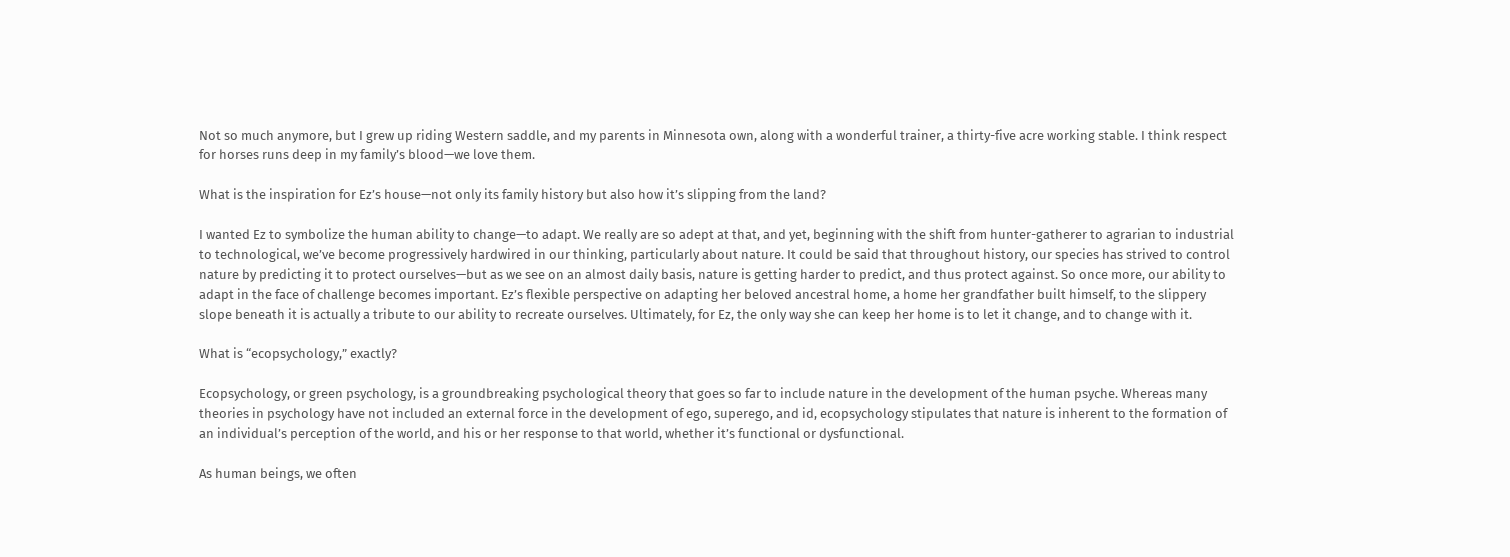Not so much anymore, but I grew up riding Western saddle, and my parents in Minnesota own, along with a wonderful trainer, a thirty-five acre working stable. I think respect for horses runs deep in my family’s blood—we love them.

What is the inspiration for Ez’s house—not only its family history but also how it’s slipping from the land?

I wanted Ez to symbolize the human ability to change—to adapt. We really are so adept at that, and yet, beginning with the shift from hunter-gatherer to agrarian to industrial to technological, we’ve become progressively hardwired in our thinking, particularly about nature. It could be said that throughout history, our species has strived to control nature by predicting it to protect ourselves—but as we see on an almost daily basis, nature is getting harder to predict, and thus protect against. So once more, our ability to adapt in the face of challenge becomes important. Ez’s flexible perspective on adapting her beloved ancestral home, a home her grandfather built himself, to the slippery slope beneath it is actually a tribute to our ability to recreate ourselves. Ultimately, for Ez, the only way she can keep her home is to let it change, and to change with it.

What is “ecopsychology,” exactly?

Ecopsychology, or green psychology, is a groundbreaking psychological theory that goes so far to include nature in the development of the human psyche. Whereas many theories in psychology have not included an external force in the development of ego, superego, and id, ecopsychology stipulates that nature is inherent to the formation of an individual’s perception of the world, and his or her response to that world, whether it’s functional or dysfunctional.

As human beings, we often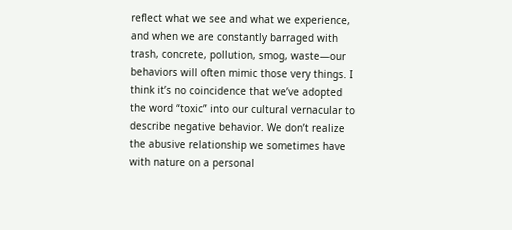reflect what we see and what we experience, and when we are constantly barraged with trash, concrete, pollution, smog, waste—our behaviors will often mimic those very things. I think it’s no coincidence that we’ve adopted the word “toxic” into our cultural vernacular to describe negative behavior. We don’t realize the abusive relationship we sometimes have with nature on a personal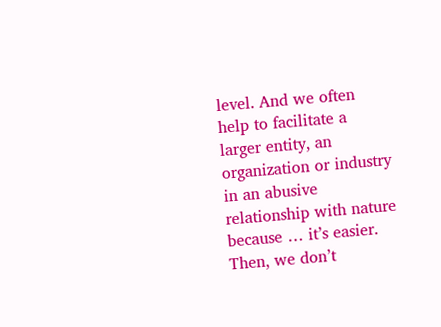level. And we often help to facilitate a larger entity, an organization or industry in an abusive relationship with nature because … it’s easier. Then, we don’t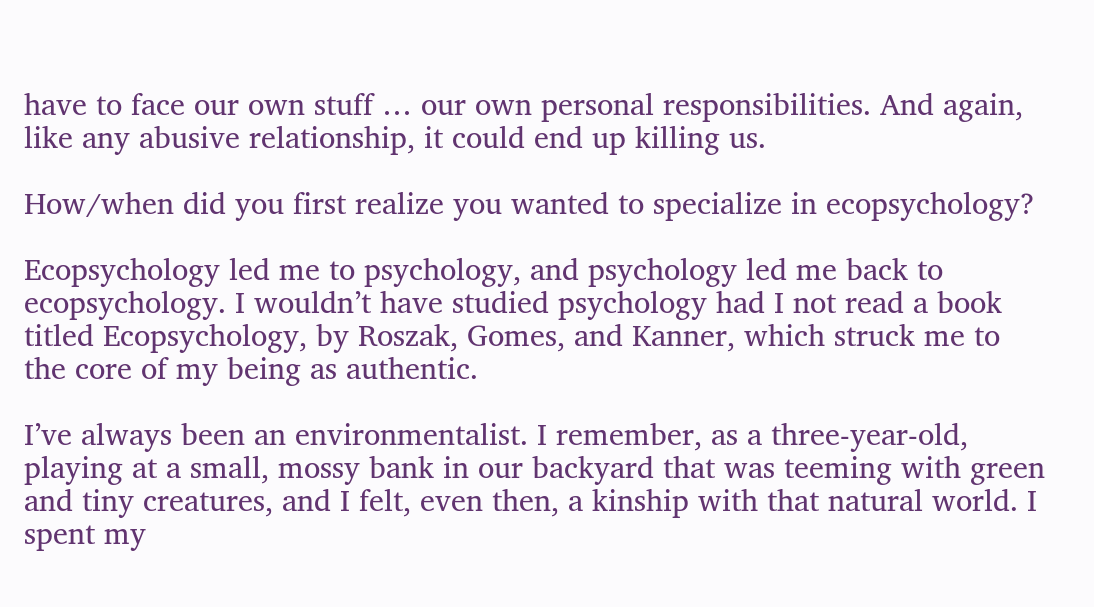have to face our own stuff … our own personal responsibilities. And again, like any abusive relationship, it could end up killing us.

How/when did you first realize you wanted to specialize in ecopsychology?

Ecopsychology led me to psychology, and psychology led me back to ecopsychology. I wouldn’t have studied psychology had I not read a book titled Ecopsychology, by Roszak, Gomes, and Kanner, which struck me to the core of my being as authentic.

I’ve always been an environmentalist. I remember, as a three-year-old, playing at a small, mossy bank in our backyard that was teeming with green and tiny creatures, and I felt, even then, a kinship with that natural world. I spent my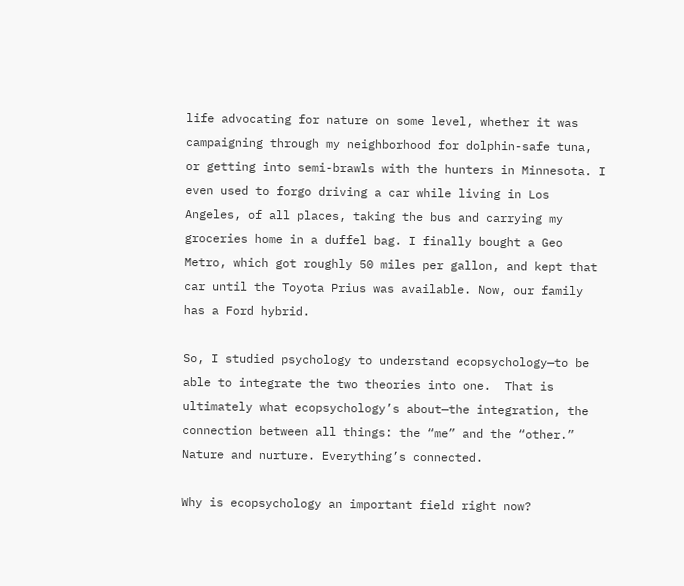life advocating for nature on some level, whether it was campaigning through my neighborhood for dolphin-safe tuna, or getting into semi-brawls with the hunters in Minnesota. I even used to forgo driving a car while living in Los Angeles, of all places, taking the bus and carrying my groceries home in a duffel bag. I finally bought a Geo Metro, which got roughly 50 miles per gallon, and kept that car until the Toyota Prius was available. Now, our family has a Ford hybrid.

So, I studied psychology to understand ecopsychology—to be able to integrate the two theories into one.  That is ultimately what ecopsychology’s about—the integration, the connection between all things: the “me” and the “other.” Nature and nurture. Everything’s connected.

Why is ecopsychology an important field right now?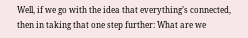Well, if we go with the idea that everything’s connected, then in taking that one step further: What are we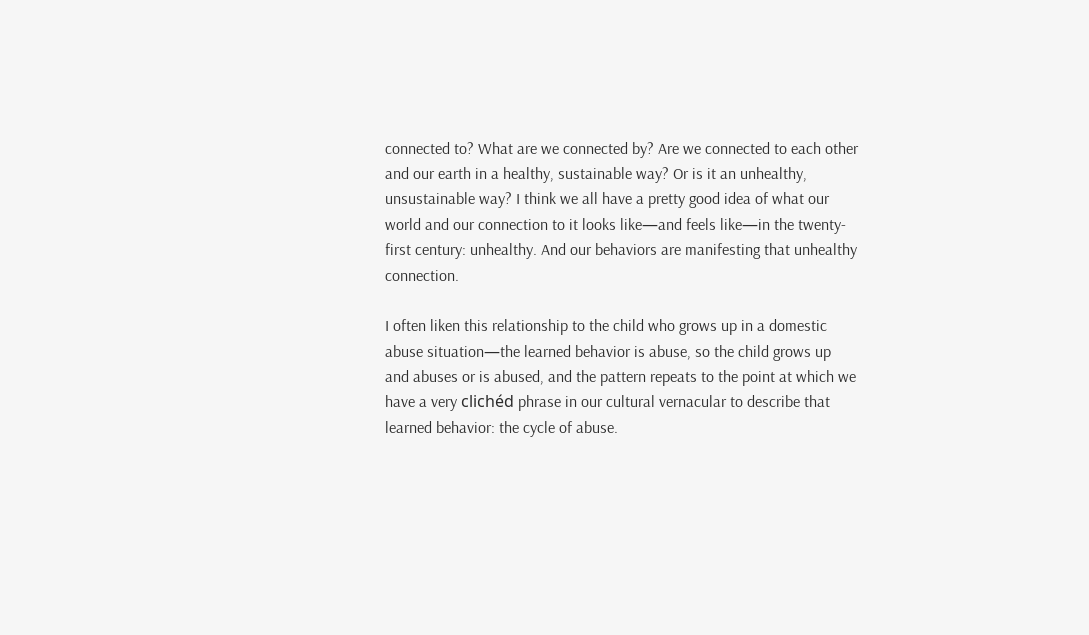connected to? What are we connected by? Are we connected to each other and our earth in a healthy, sustainable way? Or is it an unhealthy, unsustainable way? I think we all have a pretty good idea of what our world and our connection to it looks like—and feels like—in the twenty-first century: unhealthy. And our behaviors are manifesting that unhealthy connection.

I often liken this relationship to the child who grows up in a domestic abuse situation—the learned behavior is abuse, so the child grows up and abuses or is abused, and the pattern repeats to the point at which we have a very clichéd phrase in our cultural vernacular to describe that learned behavior: the cycle of abuse.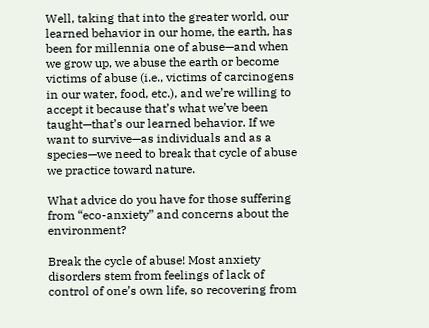Well, taking that into the greater world, our learned behavior in our home, the earth, has been for millennia one of abuse—and when we grow up, we abuse the earth or become victims of abuse (i.e., victims of carcinogens in our water, food, etc.), and we’re willing to accept it because that’s what we’ve been taught—that’s our learned behavior. If we want to survive—as individuals and as a species—we need to break that cycle of abuse we practice toward nature.

What advice do you have for those suffering from “eco-anxiety” and concerns about the environment?

Break the cycle of abuse! Most anxiety disorders stem from feelings of lack of control of one’s own life, so recovering from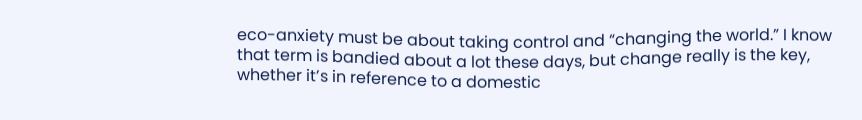eco-anxiety must be about taking control and “changing the world.” I know that term is bandied about a lot these days, but change really is the key, whether it’s in reference to a domestic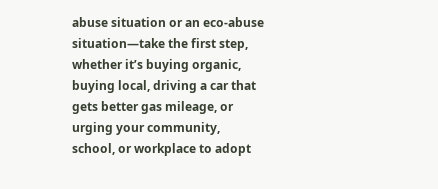abuse situation or an eco-abuse situation—take the first step, whether it’s buying organic, buying local, driving a car that gets better gas mileage, or urging your community, school, or workplace to adopt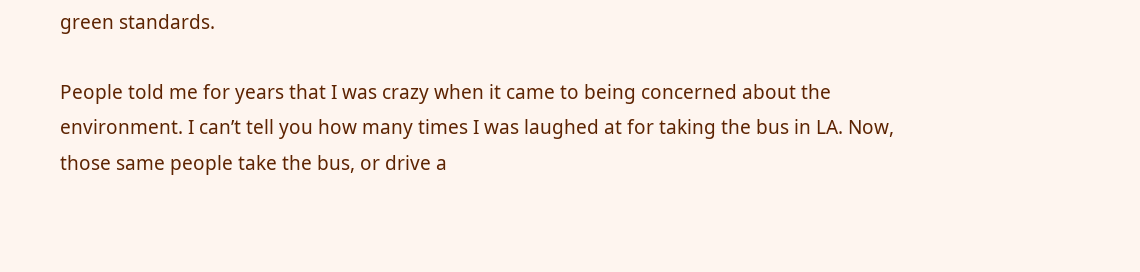green standards.

People told me for years that I was crazy when it came to being concerned about the environment. I can’t tell you how many times I was laughed at for taking the bus in LA. Now, those same people take the bus, or drive a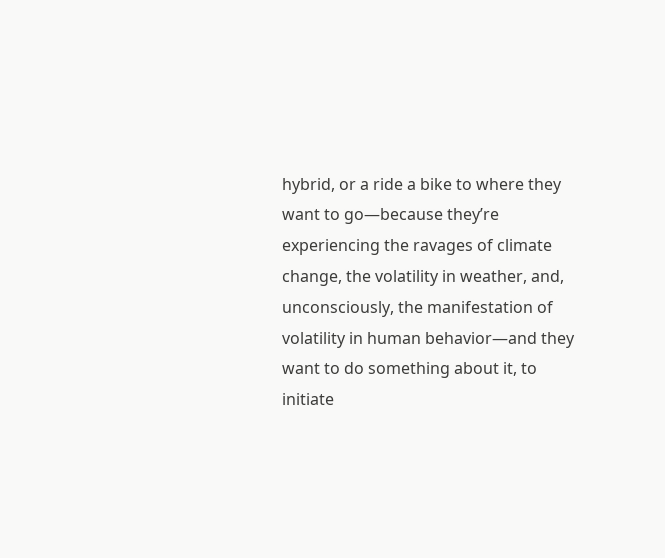hybrid, or a ride a bike to where they want to go—because they’re experiencing the ravages of climate change, the volatility in weather, and, unconsciously, the manifestation of volatility in human behavior—and they want to do something about it, to initiate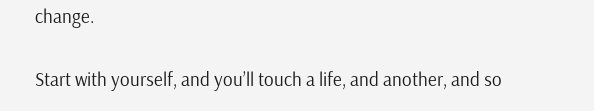change.

Start with yourself, and you’ll touch a life, and another, and so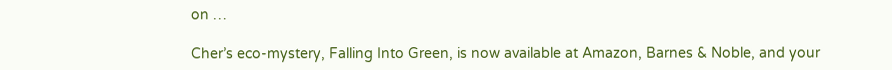on …

Cher’s eco-mystery, Falling Into Green, is now available at Amazon, Barnes & Noble, and your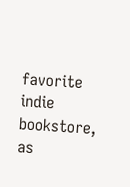favorite indie bookstore, as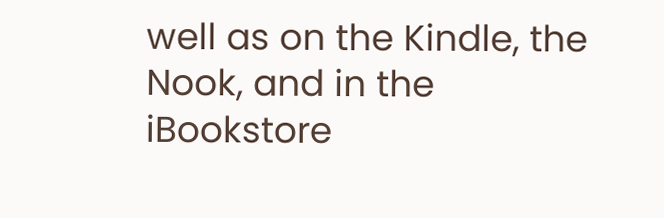well as on the Kindle, the Nook, and in the iBookstore